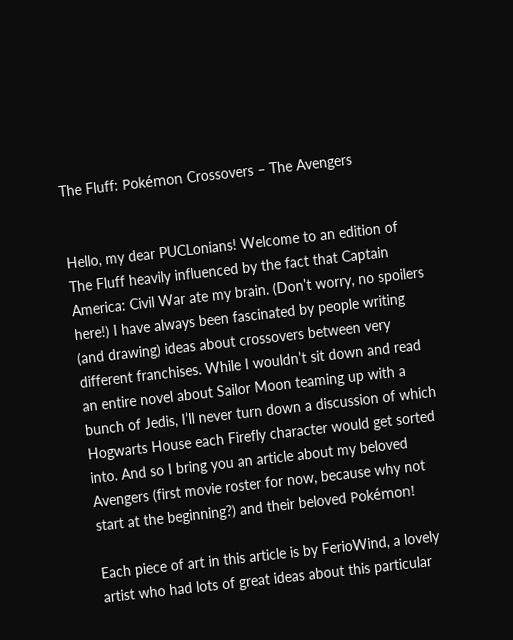The Fluff: Pokémon Crossovers – The Avengers


Hello, my dear PUCLonians! Welcome to an edition of The Fluff heavily influenced by the fact that Captain America: Civil War ate my brain. (Don’t worry, no spoilers here!) I have always been fascinated by people writing (and drawing) ideas about crossovers between very different franchises. While I wouldn’t sit down and read an entire novel about Sailor Moon teaming up with a bunch of Jedis, I’ll never turn down a discussion of which Hogwarts House each Firefly character would get sorted into. And so I bring you an article about my beloved Avengers (first movie roster for now, because why not start at the beginning?) and their beloved Pokémon!

Each piece of art in this article is by FerioWind, a lovely artist who had lots of great ideas about this particular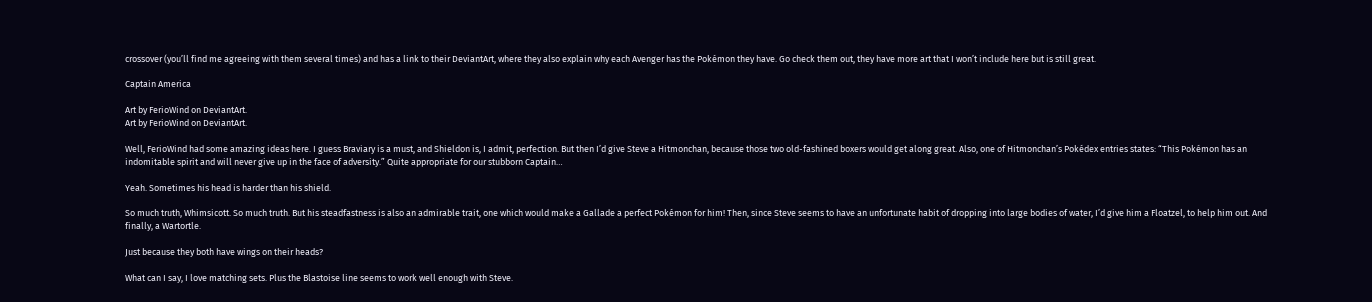crossover (you’ll find me agreeing with them several times) and has a link to their DeviantArt, where they also explain why each Avenger has the Pokémon they have. Go check them out, they have more art that I won’t include here but is still great.

Captain America

Art by FerioWind on DeviantArt.
Art by FerioWind on DeviantArt.

Well, FerioWind had some amazing ideas here. I guess Braviary is a must, and Shieldon is, I admit, perfection. But then I’d give Steve a Hitmonchan, because those two old-fashined boxers would get along great. Also, one of Hitmonchan’s Pokédex entries states: “This Pokémon has an indomitable spirit and will never give up in the face of adversity.” Quite appropriate for our stubborn Captain…

Yeah. Sometimes his head is harder than his shield.

So much truth, Whimsicott. So much truth. But his steadfastness is also an admirable trait, one which would make a Gallade a perfect Pokémon for him! Then, since Steve seems to have an unfortunate habit of dropping into large bodies of water, I’d give him a Floatzel, to help him out. And finally, a Wartortle.

Just because they both have wings on their heads?

What can I say, I love matching sets. Plus the Blastoise line seems to work well enough with Steve.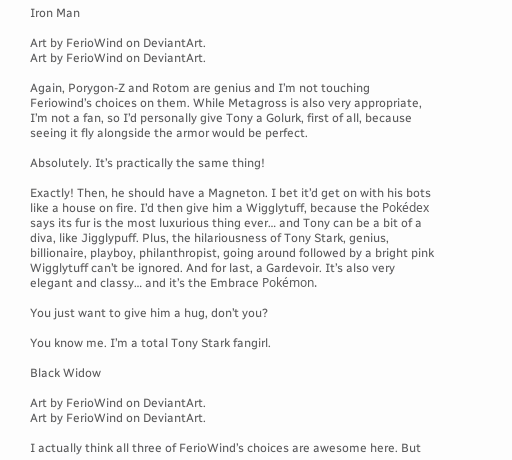Iron Man

Art by FerioWind on DeviantArt.
Art by FerioWind on DeviantArt.

Again, Porygon-Z and Rotom are genius and I’m not touching Feriowind’s choices on them. While Metagross is also very appropriate, I’m not a fan, so I’d personally give Tony a Golurk, first of all, because seeing it fly alongside the armor would be perfect.

Absolutely. It’s practically the same thing!

Exactly! Then, he should have a Magneton. I bet it’d get on with his bots like a house on fire. I’d then give him a Wigglytuff, because the Pokédex says its fur is the most luxurious thing ever… and Tony can be a bit of a diva, like Jigglypuff. Plus, the hilariousness of Tony Stark, genius, billionaire, playboy, philanthropist, going around followed by a bright pink Wigglytuff can’t be ignored. And for last, a Gardevoir. It’s also very elegant and classy… and it’s the Embrace Pokémon.

You just want to give him a hug, don’t you?

You know me. I’m a total Tony Stark fangirl.

Black Widow

Art by FerioWind on DeviantArt.
Art by FerioWind on DeviantArt.

I actually think all three of FerioWind’s choices are awesome here. But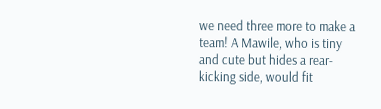we need three more to make a team! A Mawile, who is tiny and cute but hides a rear-kicking side, would fit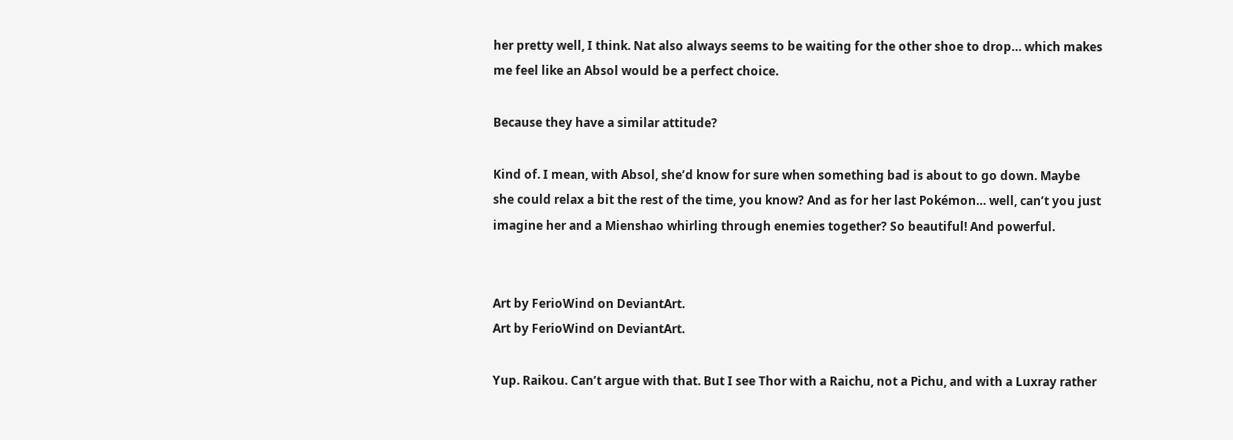her pretty well, I think. Nat also always seems to be waiting for the other shoe to drop… which makes me feel like an Absol would be a perfect choice.

Because they have a similar attitude?

Kind of. I mean, with Absol, she’d know for sure when something bad is about to go down. Maybe she could relax a bit the rest of the time, you know? And as for her last Pokémon… well, can’t you just imagine her and a Mienshao whirling through enemies together? So beautiful! And powerful.


Art by FerioWind on DeviantArt.
Art by FerioWind on DeviantArt.

Yup. Raikou. Can’t argue with that. But I see Thor with a Raichu, not a Pichu, and with a Luxray rather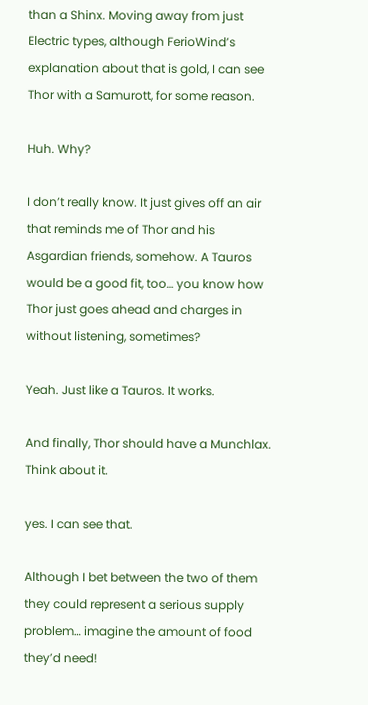than a Shinx. Moving away from just Electric types, although FerioWind’s explanation about that is gold, I can see Thor with a Samurott, for some reason.

Huh. Why?

I don’t really know. It just gives off an air that reminds me of Thor and his Asgardian friends, somehow. A Tauros would be a good fit, too… you know how Thor just goes ahead and charges in without listening, sometimes?

Yeah. Just like a Tauros. It works.

And finally, Thor should have a Munchlax. Think about it.

yes. I can see that.

Although I bet between the two of them they could represent a serious supply problem… imagine the amount of food they’d need!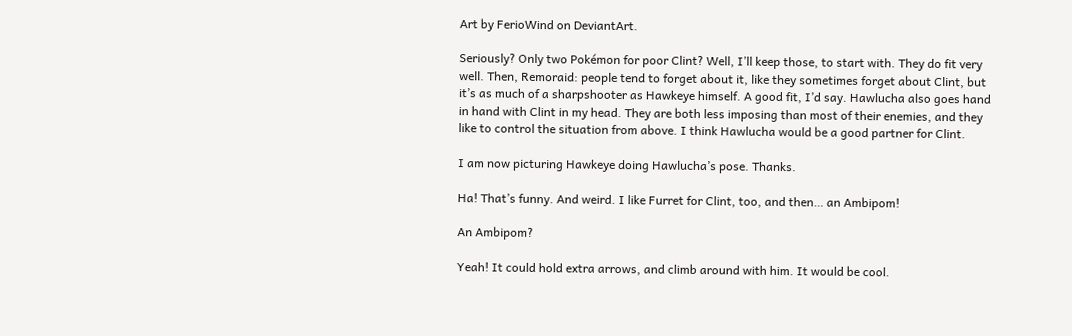Art by FerioWind on DeviantArt.

Seriously? Only two Pokémon for poor Clint? Well, I’ll keep those, to start with. They do fit very well. Then, Remoraid: people tend to forget about it, like they sometimes forget about Clint, but it’s as much of a sharpshooter as Hawkeye himself. A good fit, I’d say. Hawlucha also goes hand in hand with Clint in my head. They are both less imposing than most of their enemies, and they like to control the situation from above. I think Hawlucha would be a good partner for Clint.

I am now picturing Hawkeye doing Hawlucha’s pose. Thanks.

Ha! That’s funny. And weird. I like Furret for Clint, too, and then… an Ambipom!

An Ambipom?

Yeah! It could hold extra arrows, and climb around with him. It would be cool.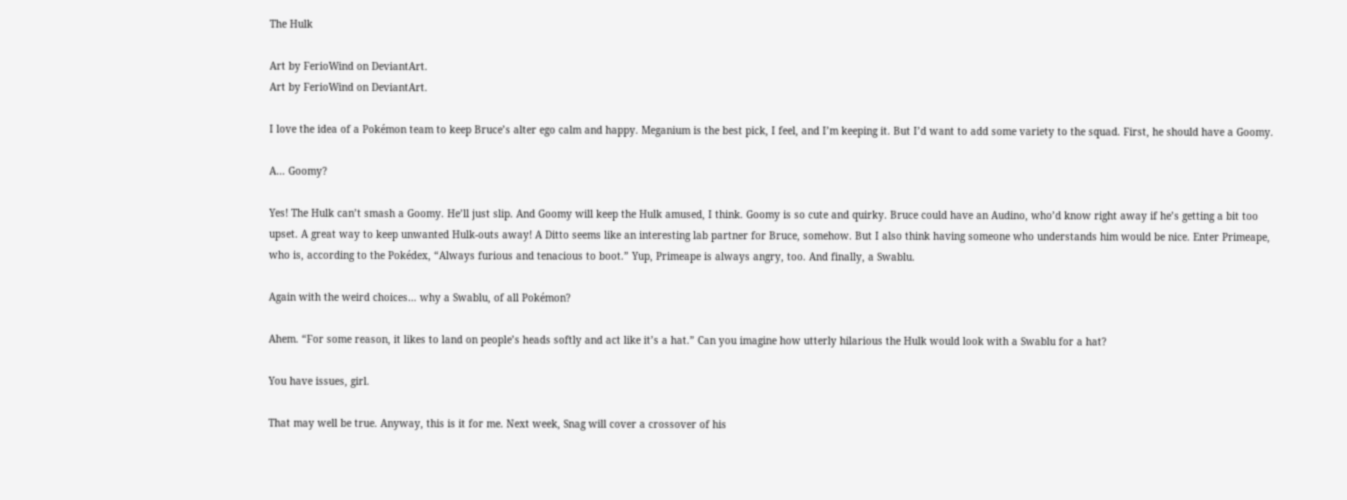The Hulk

Art by FerioWind on DeviantArt.
Art by FerioWind on DeviantArt.

I love the idea of a Pokémon team to keep Bruce’s alter ego calm and happy. Meganium is the best pick, I feel, and I’m keeping it. But I’d want to add some variety to the squad. First, he should have a Goomy.

A… Goomy?

Yes! The Hulk can’t smash a Goomy. He’ll just slip. And Goomy will keep the Hulk amused, I think. Goomy is so cute and quirky. Bruce could have an Audino, who’d know right away if he’s getting a bit too upset. A great way to keep unwanted Hulk-outs away! A Ditto seems like an interesting lab partner for Bruce, somehow. But I also think having someone who understands him would be nice. Enter Primeape, who is, according to the Pokédex, “Always furious and tenacious to boot.” Yup, Primeape is always angry, too. And finally, a Swablu.

Again with the weird choices… why a Swablu, of all Pokémon?

Ahem. “For some reason, it likes to land on people’s heads softly and act like it’s a hat.” Can you imagine how utterly hilarious the Hulk would look with a Swablu for a hat?

You have issues, girl.

That may well be true. Anyway, this is it for me. Next week, Snag will cover a crossover of his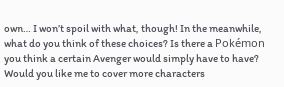own… I won’t spoil with what, though! In the meanwhile, what do you think of these choices? Is there a Pokémon you think a certain Avenger would simply have to have? Would you like me to cover more characters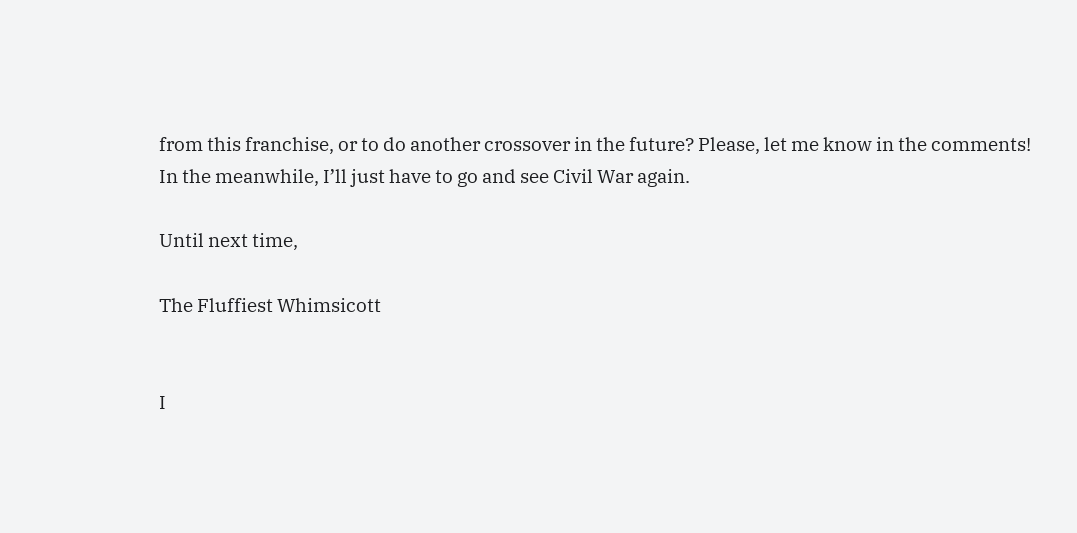from this franchise, or to do another crossover in the future? Please, let me know in the comments! In the meanwhile, I’ll just have to go and see Civil War again.

Until next time,

The Fluffiest Whimsicott


I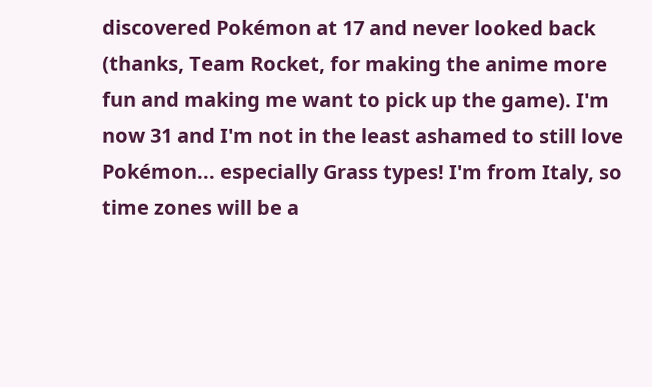discovered Pokémon at 17 and never looked back (thanks, Team Rocket, for making the anime more fun and making me want to pick up the game). I'm now 31 and I'm not in the least ashamed to still love Pokémon... especially Grass types! I'm from Italy, so time zones will be a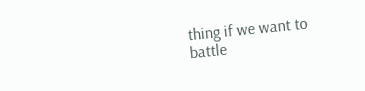thing if we want to battle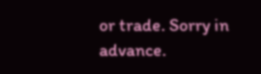or trade. Sorry in advance.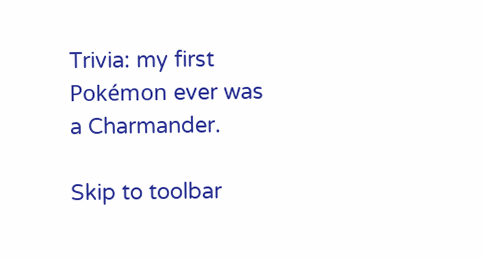Trivia: my first Pokémon ever was a Charmander.

Skip to toolbar